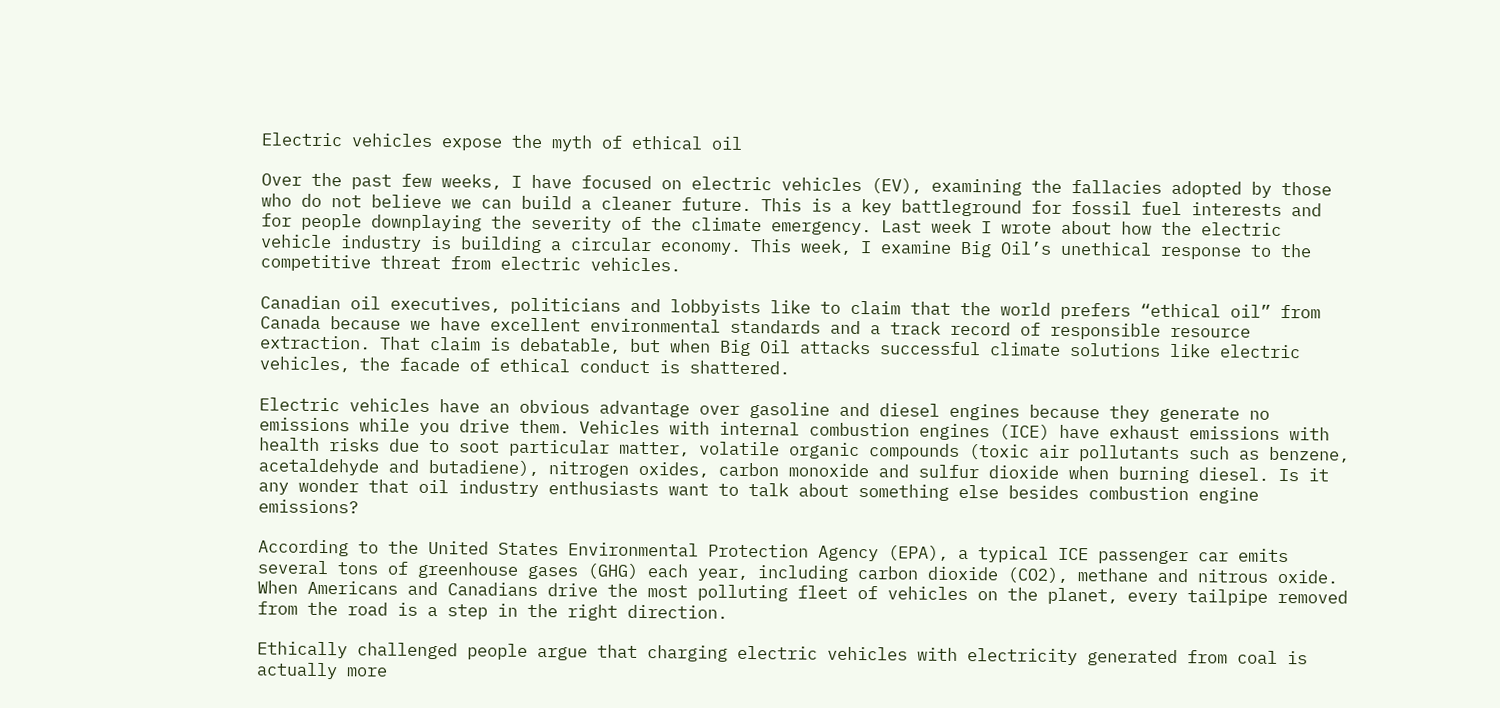Electric vehicles expose the myth of ethical oil

Over the past few weeks, I have focused on electric vehicles (EV), examining the fallacies adopted by those who do not believe we can build a cleaner future. This is a key battleground for fossil fuel interests and for people downplaying the severity of the climate emergency. Last week I wrote about how the electric vehicle industry is building a circular economy. This week, I examine Big Oil’s unethical response to the competitive threat from electric vehicles.

Canadian oil executives, politicians and lobbyists like to claim that the world prefers “ethical oil” from Canada because we have excellent environmental standards and a track record of responsible resource extraction. That claim is debatable, but when Big Oil attacks successful climate solutions like electric vehicles, the facade of ethical conduct is shattered.

Electric vehicles have an obvious advantage over gasoline and diesel engines because they generate no emissions while you drive them. Vehicles with internal combustion engines (ICE) have exhaust emissions with health risks due to soot particular matter, volatile organic compounds (toxic air pollutants such as benzene, acetaldehyde and butadiene), nitrogen oxides, carbon monoxide and sulfur dioxide when burning diesel. Is it any wonder that oil industry enthusiasts want to talk about something else besides combustion engine emissions?

According to the United States Environmental Protection Agency (EPA), a typical ICE passenger car emits several tons of greenhouse gases (GHG) each year, including carbon dioxide (CO2), methane and nitrous oxide. When Americans and Canadians drive the most polluting fleet of vehicles on the planet, every tailpipe removed from the road is a step in the right direction.

Ethically challenged people argue that charging electric vehicles with electricity generated from coal is actually more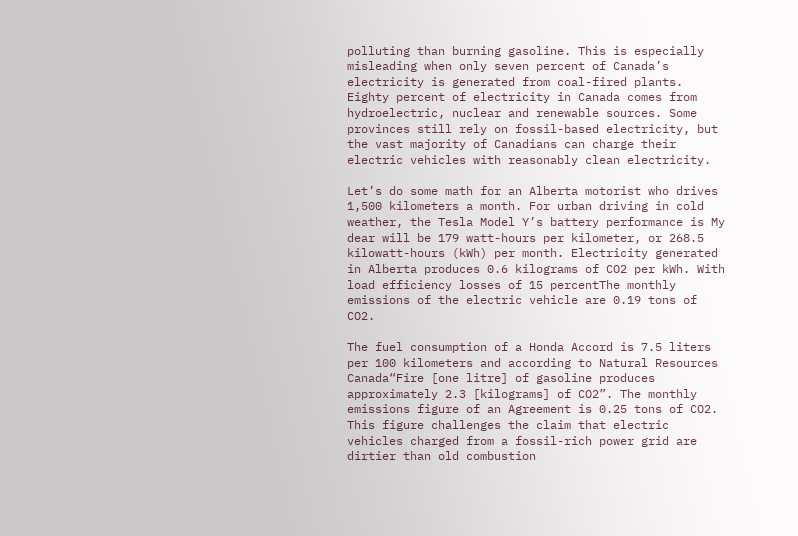polluting than burning gasoline. This is especially misleading when only seven percent of Canada’s electricity is generated from coal-fired plants. Eighty percent of electricity in Canada comes from hydroelectric, nuclear and renewable sources. Some provinces still rely on fossil-based electricity, but the vast majority of Canadians can charge their electric vehicles with reasonably clean electricity.

Let’s do some math for an Alberta motorist who drives 1,500 kilometers a month. For urban driving in cold weather, the Tesla Model Y’s battery performance is My dear will be 179 watt-hours per kilometer, or 268.5 kilowatt-hours (kWh) per month. Electricity generated in Alberta produces 0.6 kilograms of CO2 per kWh. With load efficiency losses of 15 percentThe monthly emissions of the electric vehicle are 0.19 tons of CO2.

The fuel consumption of a Honda Accord is 7.5 liters per 100 kilometers and according to Natural Resources Canada“Fire [one litre] of gasoline produces approximately 2.3 [kilograms] of CO2”. The monthly emissions figure of an Agreement is 0.25 tons of CO2. This figure challenges the claim that electric vehicles charged from a fossil-rich power grid are dirtier than old combustion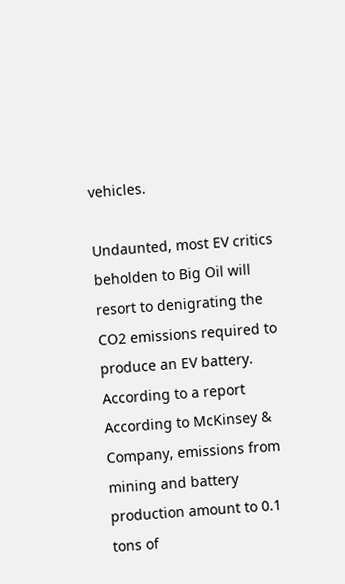vehicles.

Undaunted, most EV critics beholden to Big Oil will resort to denigrating the CO2 emissions required to produce an EV battery. According to a report According to McKinsey & Company, emissions from mining and battery production amount to 0.1 tons of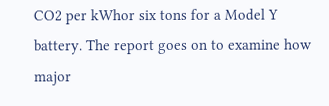CO2 per kWhor six tons for a Model Y battery. The report goes on to examine how major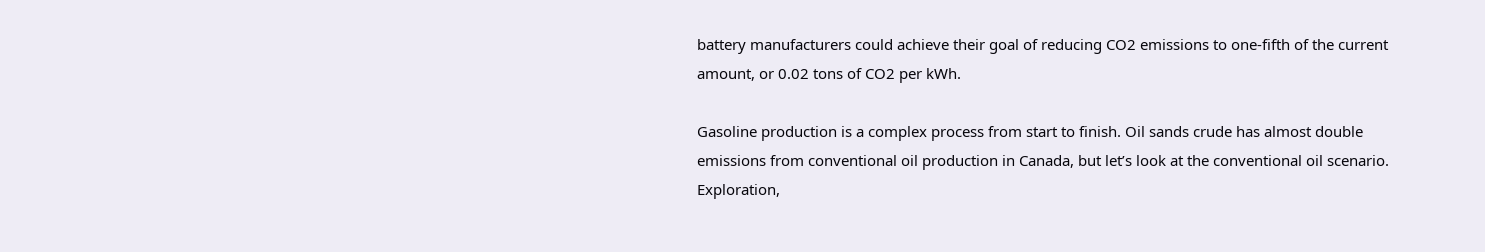battery manufacturers could achieve their goal of reducing CO2 emissions to one-fifth of the current amount, or 0.02 tons of CO2 per kWh.

Gasoline production is a complex process from start to finish. Oil sands crude has almost double emissions from conventional oil production in Canada, but let’s look at the conventional oil scenario. Exploration,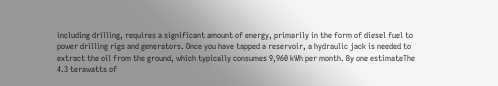including drilling, requires a significant amount of energy, primarily in the form of diesel fuel to power drilling rigs and generators. Once you have tapped a reservoir, a hydraulic jack is needed to extract the oil from the ground, which typically consumes 9,960 kWh per month. By one estimateThe 4.3 terawatts of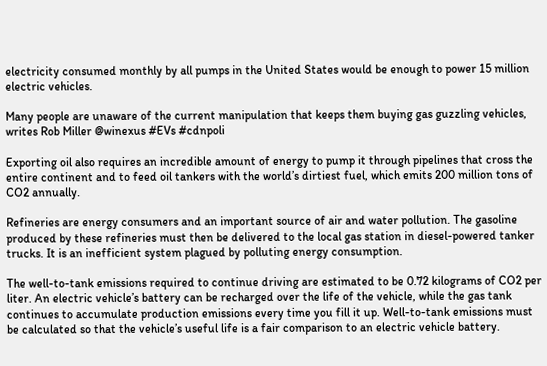electricity consumed monthly by all pumps in the United States would be enough to power 15 million electric vehicles.

Many people are unaware of the current manipulation that keeps them buying gas guzzling vehicles, writes Rob Miller @winexus #EVs #cdnpoli

Exporting oil also requires an incredible amount of energy to pump it through pipelines that cross the entire continent and to feed oil tankers with the world’s dirtiest fuel, which emits 200 million tons of CO2 annually.

Refineries are energy consumers and an important source of air and water pollution. The gasoline produced by these refineries must then be delivered to the local gas station in diesel-powered tanker trucks. It is an inefficient system plagued by polluting energy consumption.

The well-to-tank emissions required to continue driving are estimated to be 0.72 kilograms of CO2 per liter. An electric vehicle’s battery can be recharged over the life of the vehicle, while the gas tank continues to accumulate production emissions every time you fill it up. Well-to-tank emissions must be calculated so that the vehicle’s useful life is a fair comparison to an electric vehicle battery.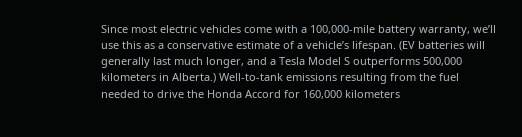Since most electric vehicles come with a 100,000-mile battery warranty, we’ll use this as a conservative estimate of a vehicle’s lifespan. (EV batteries will generally last much longer, and a Tesla Model S outperforms 500,000 kilometers in Alberta.) Well-to-tank emissions resulting from the fuel needed to drive the Honda Accord for 160,000 kilometers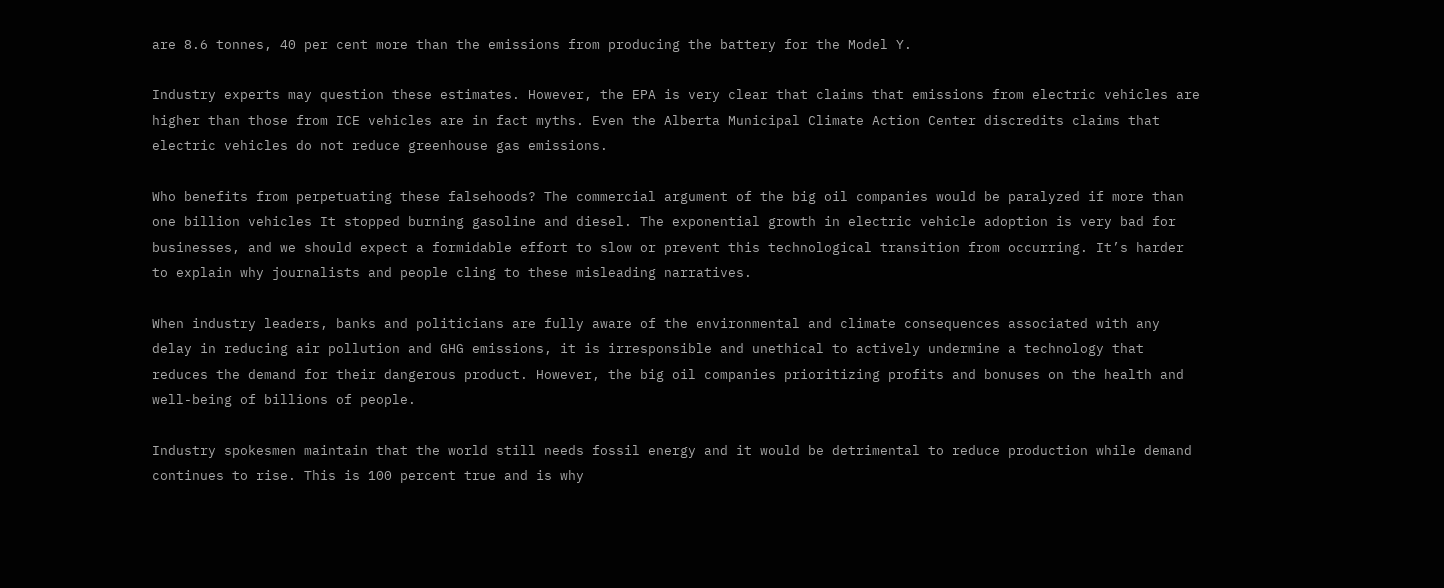are 8.6 tonnes, 40 per cent more than the emissions from producing the battery for the Model Y.

Industry experts may question these estimates. However, the EPA is very clear that claims that emissions from electric vehicles are higher than those from ICE vehicles are in fact myths. Even the Alberta Municipal Climate Action Center discredits claims that electric vehicles do not reduce greenhouse gas emissions.

Who benefits from perpetuating these falsehoods? The commercial argument of the big oil companies would be paralyzed if more than one billion vehicles It stopped burning gasoline and diesel. The exponential growth in electric vehicle adoption is very bad for businesses, and we should expect a formidable effort to slow or prevent this technological transition from occurring. It’s harder to explain why journalists and people cling to these misleading narratives.

When industry leaders, banks and politicians are fully aware of the environmental and climate consequences associated with any delay in reducing air pollution and GHG emissions, it is irresponsible and unethical to actively undermine a technology that reduces the demand for their dangerous product. However, the big oil companies prioritizing profits and bonuses on the health and well-being of billions of people.

Industry spokesmen maintain that the world still needs fossil energy and it would be detrimental to reduce production while demand continues to rise. This is 100 percent true and is why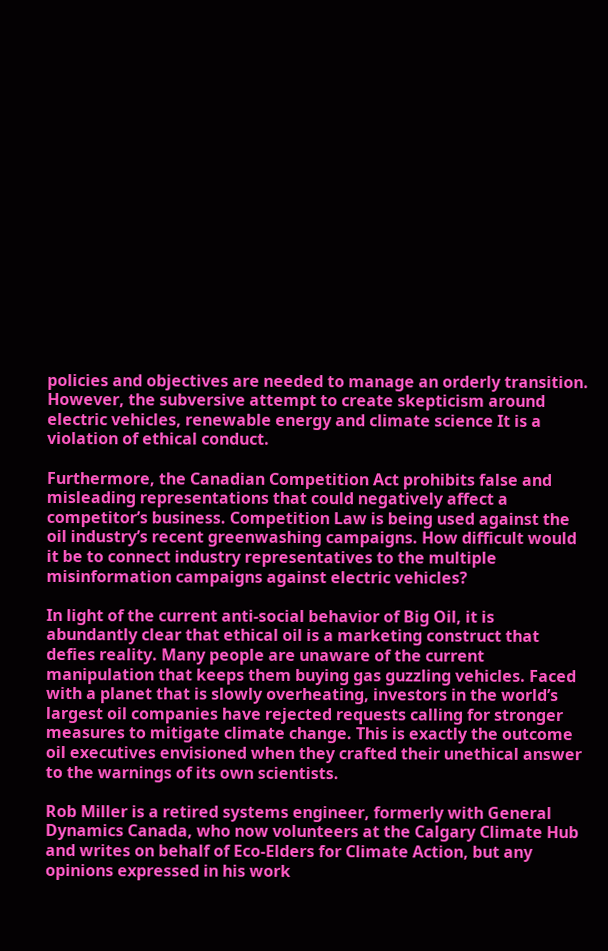policies and objectives are needed to manage an orderly transition. However, the subversive attempt to create skepticism around electric vehicles, renewable energy and climate science It is a violation of ethical conduct.

Furthermore, the Canadian Competition Act prohibits false and misleading representations that could negatively affect a competitor’s business. Competition Law is being used against the oil industry’s recent greenwashing campaigns. How difficult would it be to connect industry representatives to the multiple misinformation campaigns against electric vehicles?

In light of the current anti-social behavior of Big Oil, it is abundantly clear that ethical oil is a marketing construct that defies reality. Many people are unaware of the current manipulation that keeps them buying gas guzzling vehicles. Faced with a planet that is slowly overheating, investors in the world’s largest oil companies have rejected requests calling for stronger measures to mitigate climate change. This is exactly the outcome oil executives envisioned when they crafted their unethical answer to the warnings of its own scientists.

Rob Miller is a retired systems engineer, formerly with General Dynamics Canada, who now volunteers at the Calgary Climate Hub and writes on behalf of Eco-Elders for Climate Action, but any opinions expressed in his work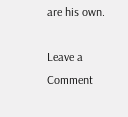are his own.

Leave a Comment